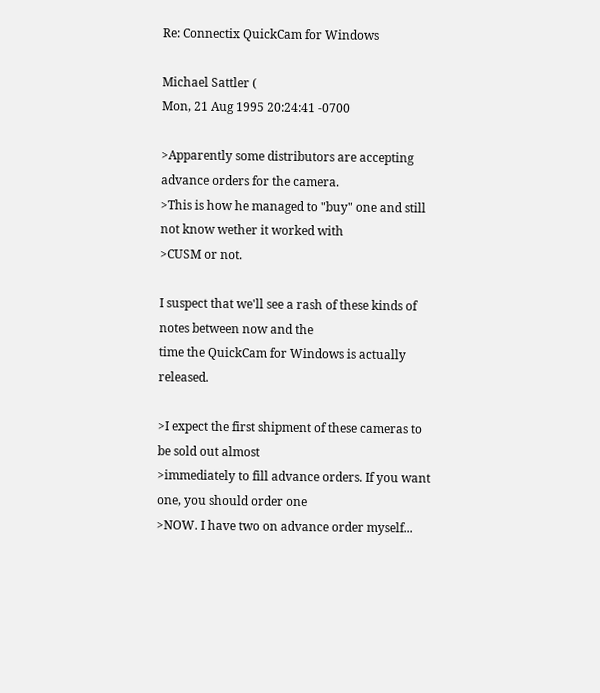Re: Connectix QuickCam for Windows

Michael Sattler (
Mon, 21 Aug 1995 20:24:41 -0700

>Apparently some distributors are accepting advance orders for the camera.
>This is how he managed to "buy" one and still not know wether it worked with
>CUSM or not.

I suspect that we'll see a rash of these kinds of notes between now and the
time the QuickCam for Windows is actually released.

>I expect the first shipment of these cameras to be sold out almost
>immediately to fill advance orders. If you want one, you should order one
>NOW. I have two on advance order myself...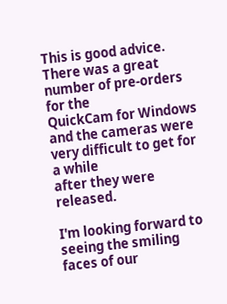This is good advice. There was a great number of pre-orders for the
QuickCam for Windows and the cameras were very difficult to get for a while
after they were released.

I'm looking forward to seeing the smiling faces of our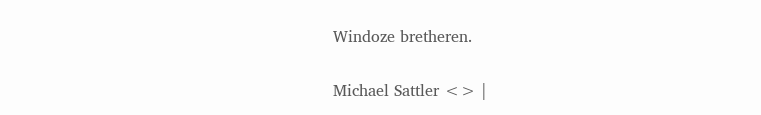Windoze bretheren.

Michael Sattler <> |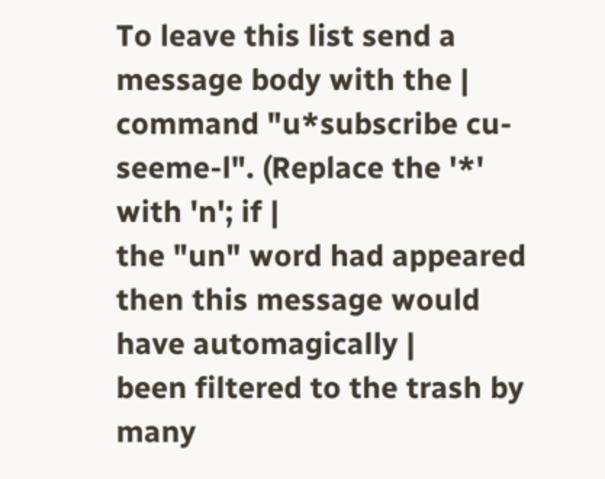To leave this list send a message body with the |
command "u*subscribe cu-seeme-l". (Replace the '*' with 'n'; if |
the "un" word had appeared then this message would have automagically |
been filtered to the trash by many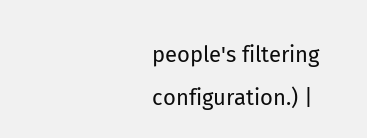people's filtering configuration.) |